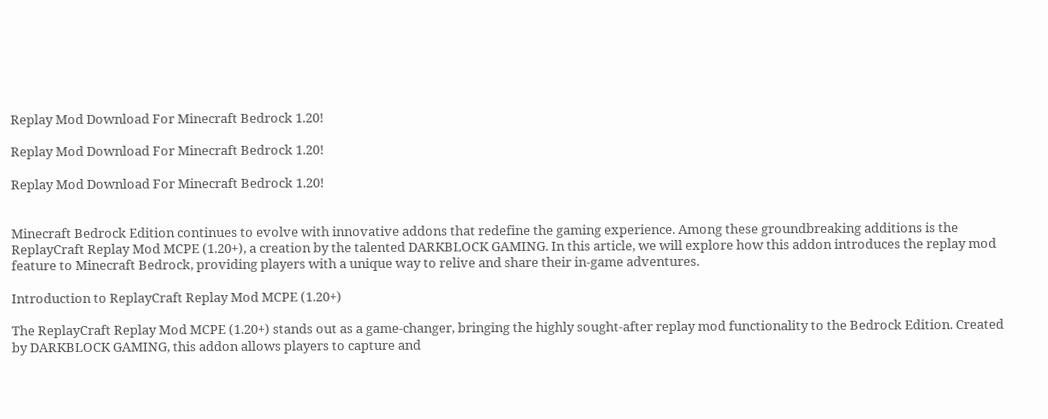Replay Mod Download For Minecraft Bedrock 1.20!

Replay Mod Download For Minecraft Bedrock 1.20!

Replay Mod Download For Minecraft Bedrock 1.20!


Minecraft Bedrock Edition continues to evolve with innovative addons that redefine the gaming experience. Among these groundbreaking additions is the ReplayCraft Replay Mod MCPE (1.20+), a creation by the talented DARKBLOCK GAMING. In this article, we will explore how this addon introduces the replay mod feature to Minecraft Bedrock, providing players with a unique way to relive and share their in-game adventures.

Introduction to ReplayCraft Replay Mod MCPE (1.20+)

The ReplayCraft Replay Mod MCPE (1.20+) stands out as a game-changer, bringing the highly sought-after replay mod functionality to the Bedrock Edition. Created by DARKBLOCK GAMING, this addon allows players to capture and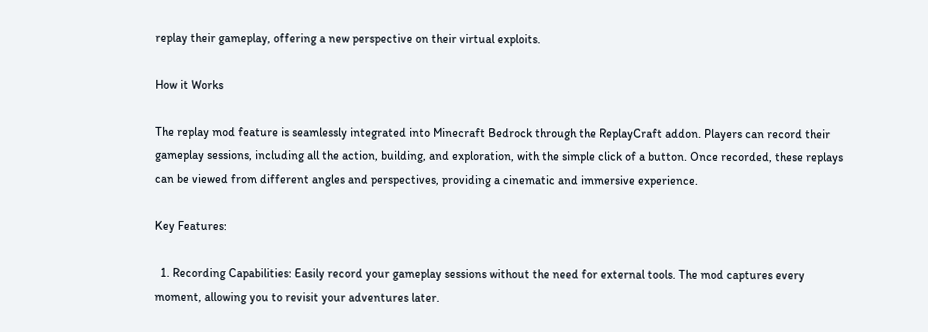replay their gameplay, offering a new perspective on their virtual exploits.

How it Works

The replay mod feature is seamlessly integrated into Minecraft Bedrock through the ReplayCraft addon. Players can record their gameplay sessions, including all the action, building, and exploration, with the simple click of a button. Once recorded, these replays can be viewed from different angles and perspectives, providing a cinematic and immersive experience.

Key Features:

  1. Recording Capabilities: Easily record your gameplay sessions without the need for external tools. The mod captures every moment, allowing you to revisit your adventures later.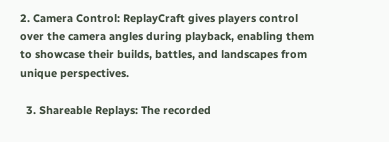2. Camera Control: ReplayCraft gives players control over the camera angles during playback, enabling them to showcase their builds, battles, and landscapes from unique perspectives.

  3. Shareable Replays: The recorded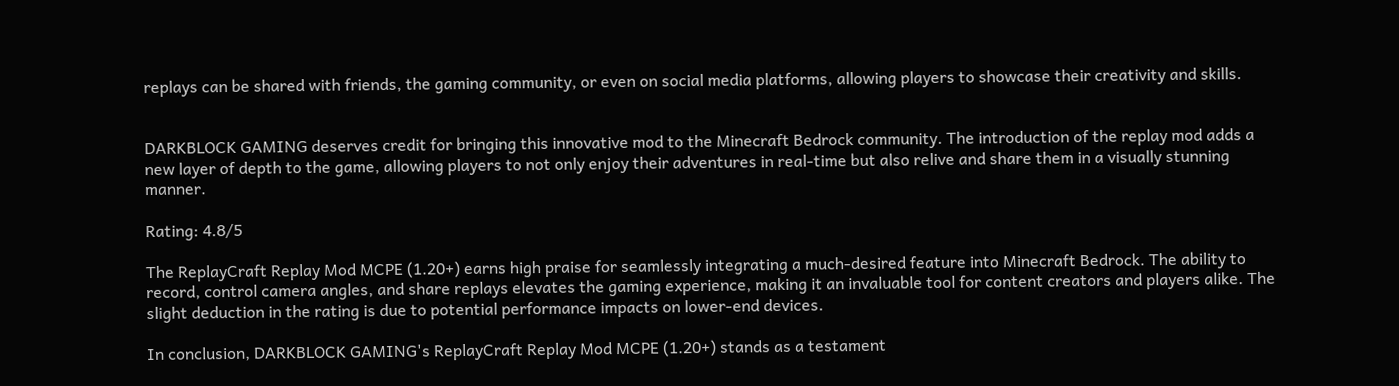replays can be shared with friends, the gaming community, or even on social media platforms, allowing players to showcase their creativity and skills.


DARKBLOCK GAMING deserves credit for bringing this innovative mod to the Minecraft Bedrock community. The introduction of the replay mod adds a new layer of depth to the game, allowing players to not only enjoy their adventures in real-time but also relive and share them in a visually stunning manner.

Rating: 4.8/5

The ReplayCraft Replay Mod MCPE (1.20+) earns high praise for seamlessly integrating a much-desired feature into Minecraft Bedrock. The ability to record, control camera angles, and share replays elevates the gaming experience, making it an invaluable tool for content creators and players alike. The slight deduction in the rating is due to potential performance impacts on lower-end devices.

In conclusion, DARKBLOCK GAMING's ReplayCraft Replay Mod MCPE (1.20+) stands as a testament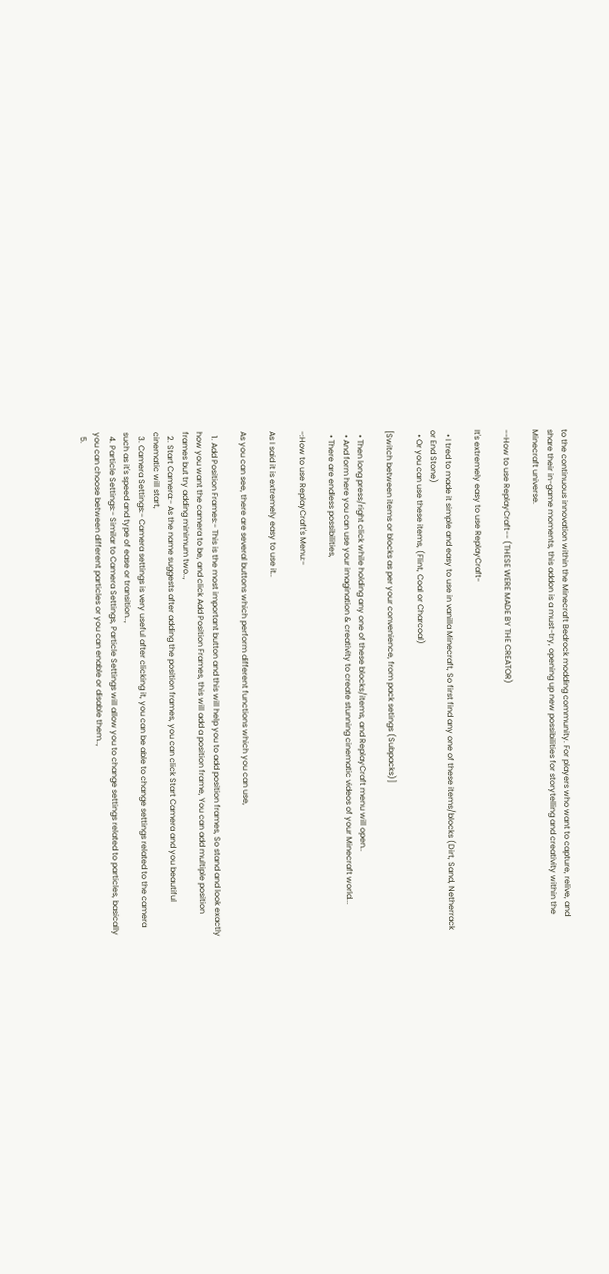to the continuous innovation within the Minecraft Bedrock modding community. For players who want to capture, relive, and share their in-game moments, this addon is a must-try, opening up new possibilities for storytelling and creativity within the Minecraft universe.

--How to use ReplayCraft-- (THESE WERE MADE BY THE CREATOR)

It's extremely easy to use ReplayCraft-

  • I tred to made it simple and easy to use in vanilla Minecraft, So first find any one of these items/blocks (Dirt, Sand, Netherrack or End Stone)
  • Or you can use these items, (Flint, Coal or Charcoal)

[Switch between items or blocks as per your convenience, from pack setings (Subpacks)]

  • Then long press/right click while holding any one of these blocks/items, and ReplayCraft menu will open..
  • And form here you can use your imagination & creativity to create stunning cinematic videos of your Minecraft world...
  • There are endless possibilities,

-:How to use ReplayCraft's Menu:-

As I said it is extremely easy to use it..

As you can see, there are several buttons which perform different functions which you can use,

  1. Add Position Frames:- This is the most important button and this will help you to add position frames, So stand and look exactly how you want the camera to be, and click Add Position Frames, this will add a position frame, You can add multiple position frames but try adding minimum two..,
  2. Start Camera:- As the name suggests after adding the position frames, you can click Start Camera and you beautiful cinematic will start,
  3. Camera Settings:- Camera settings is very useful after clicking it, you can be able to change settings related to the camera such as it's speed and type of ease or transition..,
  4. Particle Settings:- Similar to Camera Settings, Particle Settings will allow you to change settings related to particles, basically you can choose between different particles or you can enable or disable them..,
  5.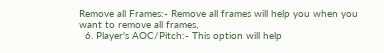Remove all Frames:- Remove all frames will help you when you want to remove all frames,
  6. Player's AOC/Pitch:- This option will help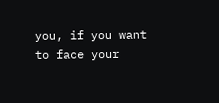you, if you want to face your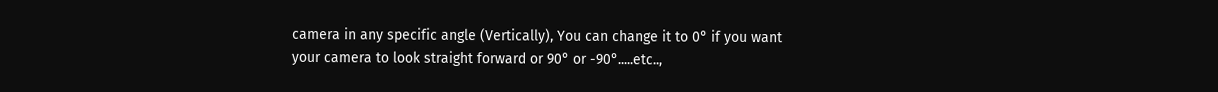camera in any specific angle (Vertically), You can change it to 0° if you want your camera to look straight forward or 90° or -90°.....etc..,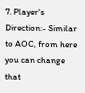7. Player's Direction:- Similar to AOC, from here you can change that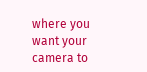where you want your camera to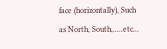face (horizontally), Such as North, South,.....etc...